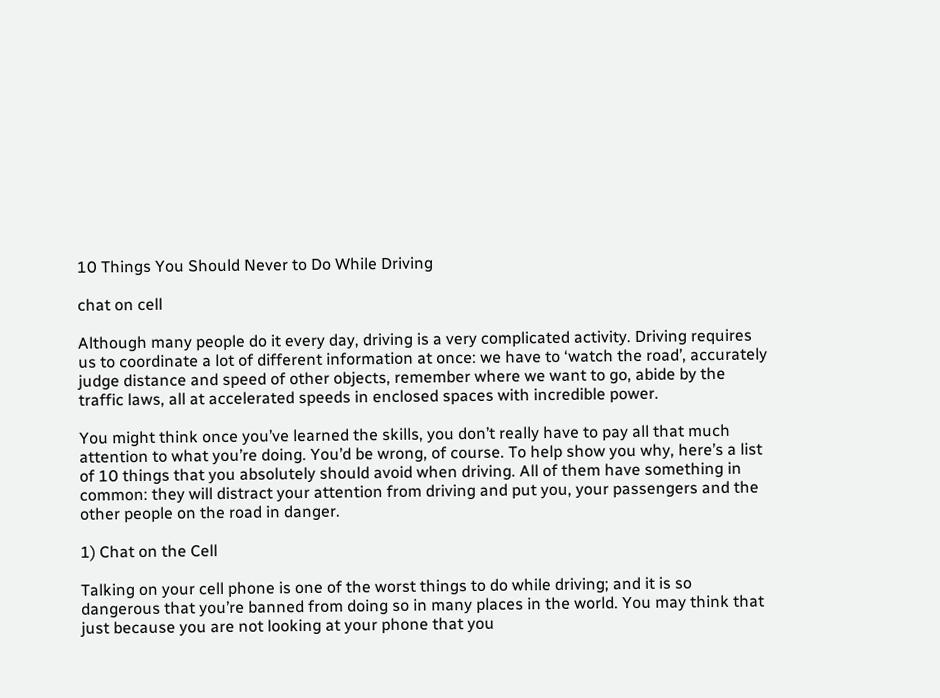10 Things You Should Never to Do While Driving

chat on cell

Although many people do it every day, driving is a very complicated activity. Driving requires us to coordinate a lot of different information at once: we have to ‘watch the road’, accurately judge distance and speed of other objects, remember where we want to go, abide by the traffic laws, all at accelerated speeds in enclosed spaces with incredible power.

You might think once you’ve learned the skills, you don’t really have to pay all that much attention to what you’re doing. You’d be wrong, of course. To help show you why, here’s a list of 10 things that you absolutely should avoid when driving. All of them have something in common: they will distract your attention from driving and put you, your passengers and the other people on the road in danger.

1) Chat on the Cell

Talking on your cell phone is one of the worst things to do while driving; and it is so dangerous that you’re banned from doing so in many places in the world. You may think that just because you are not looking at your phone that you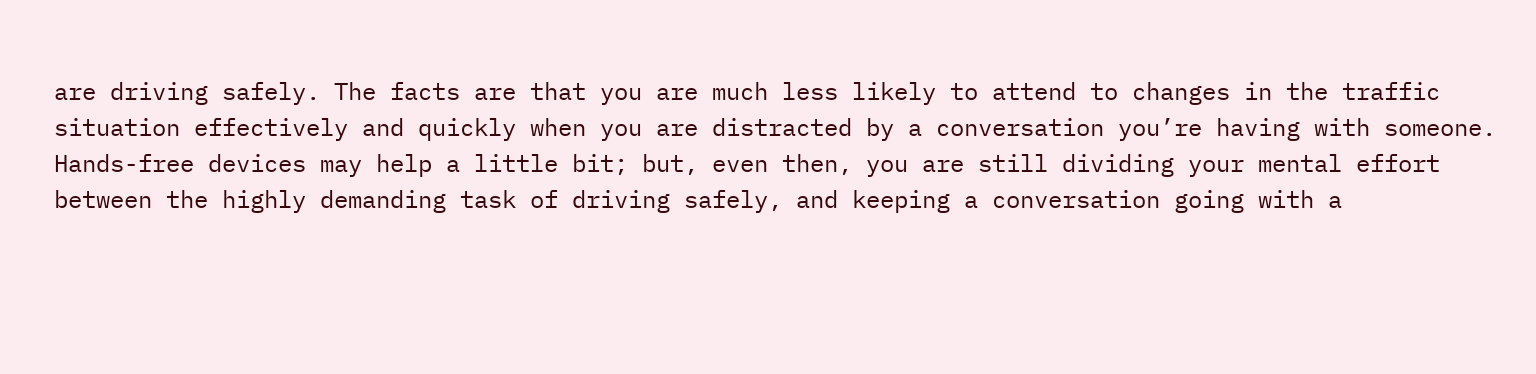are driving safely. The facts are that you are much less likely to attend to changes in the traffic situation effectively and quickly when you are distracted by a conversation you’re having with someone. Hands-free devices may help a little bit; but, even then, you are still dividing your mental effort between the highly demanding task of driving safely, and keeping a conversation going with a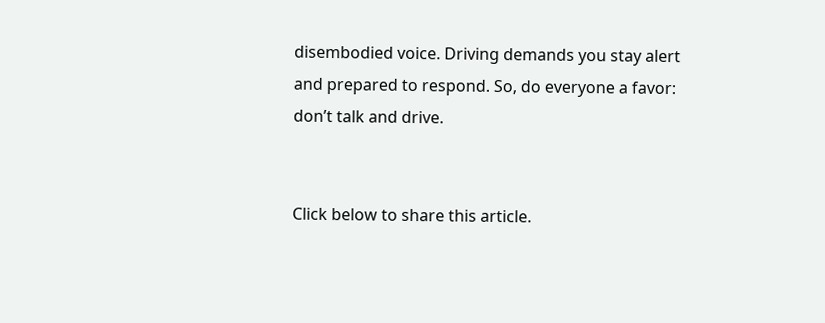disembodied voice. Driving demands you stay alert and prepared to respond. So, do everyone a favor: don’t talk and drive.


Click below to share this article.